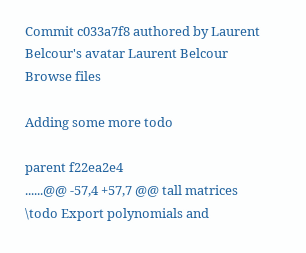Commit c033a7f8 authored by Laurent Belcour's avatar Laurent Belcour
Browse files

Adding some more todo

parent f22ea2e4
......@@ -57,4 +57,7 @@ tall matrices
\todo Export polynomials and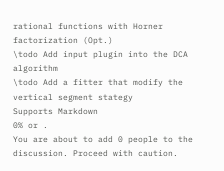rational functions with Horner factorization (Opt.)
\todo Add input plugin into the DCA algorithm
\todo Add a fitter that modify the vertical segment stategy
Supports Markdown
0% or .
You are about to add 0 people to the discussion. Proceed with caution.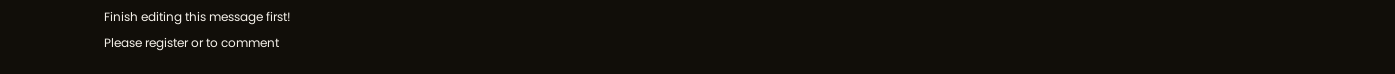Finish editing this message first!
Please register or to comment